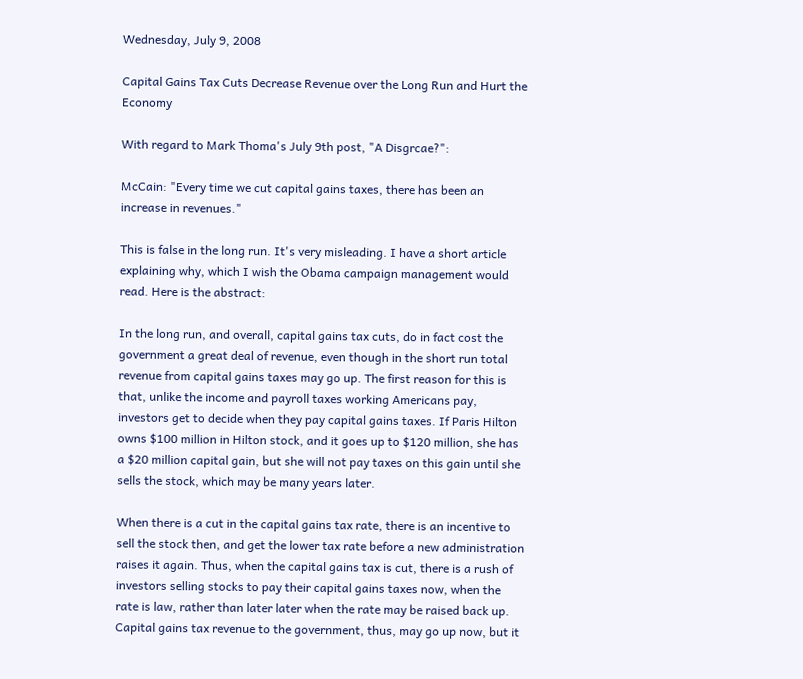Wednesday, July 9, 2008

Capital Gains Tax Cuts Decrease Revenue over the Long Run and Hurt the Economy

With regard to Mark Thoma's July 9th post, "A Disgrcae?":

McCain: "Every time we cut capital gains taxes, there has been an increase in revenues."

This is false in the long run. It's very misleading. I have a short article explaining why, which I wish the Obama campaign management would read. Here is the abstract:

In the long run, and overall, capital gains tax cuts, do in fact cost the government a great deal of revenue, even though in the short run total revenue from capital gains taxes may go up. The first reason for this is that, unlike the income and payroll taxes working Americans pay, investors get to decide when they pay capital gains taxes. If Paris Hilton owns $100 million in Hilton stock, and it goes up to $120 million, she has a $20 million capital gain, but she will not pay taxes on this gain until she sells the stock, which may be many years later.

When there is a cut in the capital gains tax rate, there is an incentive to sell the stock then, and get the lower tax rate before a new administration raises it again. Thus, when the capital gains tax is cut, there is a rush of investors selling stocks to pay their capital gains taxes now, when the rate is law, rather than later later when the rate may be raised back up. Capital gains tax revenue to the government, thus, may go up now, but it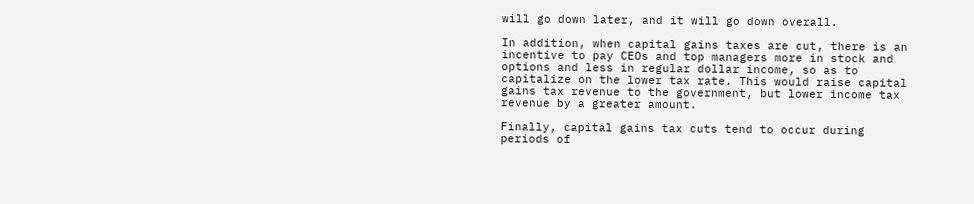will go down later, and it will go down overall.

In addition, when capital gains taxes are cut, there is an incentive to pay CEOs and top managers more in stock and options and less in regular dollar income, so as to capitalize on the lower tax rate. This would raise capital gains tax revenue to the government, but lower income tax revenue by a greater amount.

Finally, capital gains tax cuts tend to occur during periods of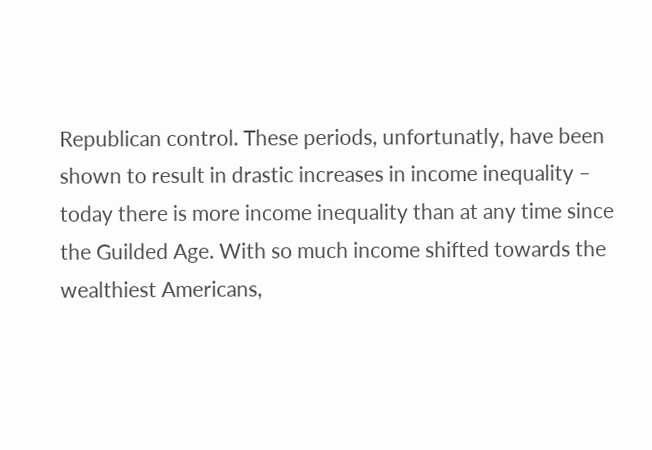Republican control. These periods, unfortunatly, have been shown to result in drastic increases in income inequality – today there is more income inequality than at any time since the Guilded Age. With so much income shifted towards the wealthiest Americans,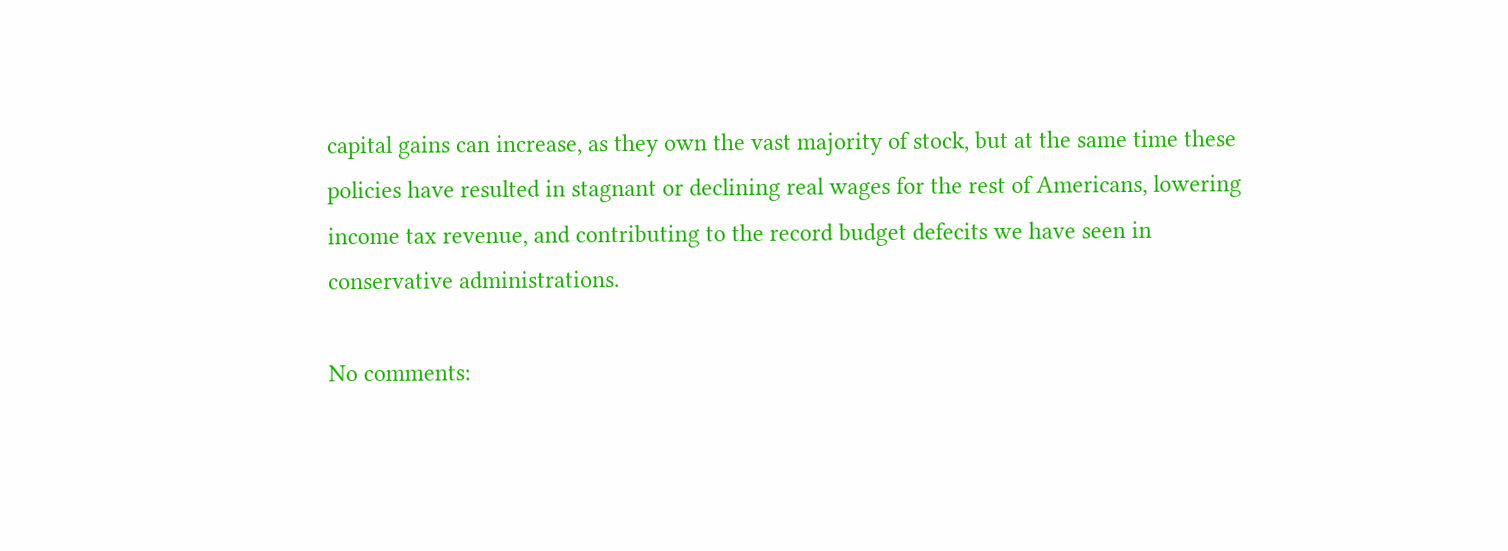capital gains can increase, as they own the vast majority of stock, but at the same time these policies have resulted in stagnant or declining real wages for the rest of Americans, lowering income tax revenue, and contributing to the record budget defecits we have seen in conservative administrations.

No comments: